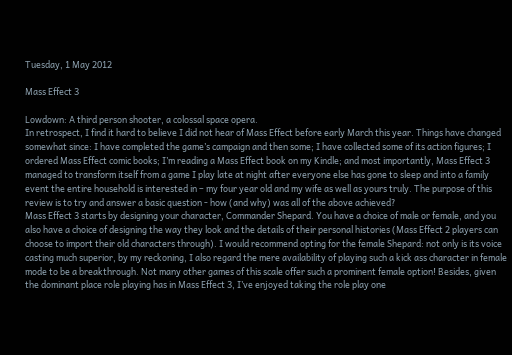Tuesday, 1 May 2012

Mass Effect 3

Lowdown: A third person shooter, a colossal space opera.
In retrospect, I find it hard to believe I did not hear of Mass Effect before early March this year. Things have changed somewhat since: I have completed the game’s campaign and then some; I have collected some of its action figures; I ordered Mass Effect comic books; I’m reading a Mass Effect book on my Kindle; and most importantly, Mass Effect 3 managed to transform itself from a game I play late at night after everyone else has gone to sleep and into a family event the entire household is interested in – my four year old and my wife as well as yours truly. The purpose of this review is to try and answer a basic question - how (and why) was all of the above achieved?
Mass Effect 3 starts by designing your character, Commander Shepard. You have a choice of male or female, and you also have a choice of designing the way they look and the details of their personal histories (Mass Effect 2 players can choose to import their old characters through). I would recommend opting for the female Shepard: not only is its voice casting much superior, by my reckoning, I also regard the mere availability of playing such a kick ass character in female mode to be a breakthrough. Not many other games of this scale offer such a prominent female option! Besides, given the dominant place role playing has in Mass Effect 3, I’ve enjoyed taking the role play one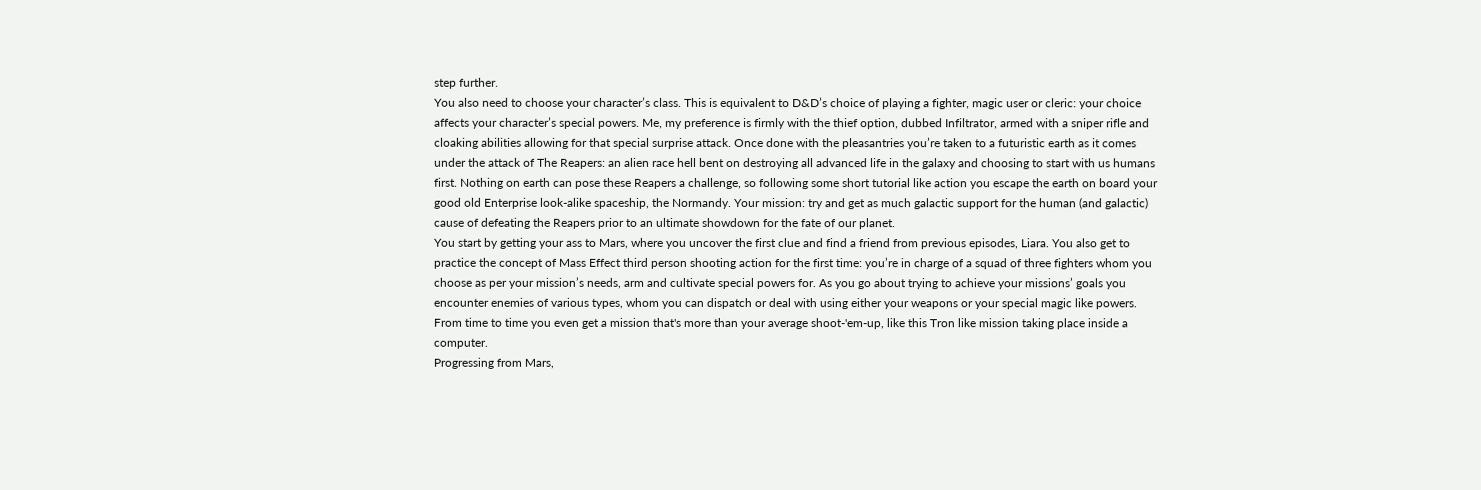step further.
You also need to choose your character’s class. This is equivalent to D&D’s choice of playing a fighter, magic user or cleric: your choice affects your character’s special powers. Me, my preference is firmly with the thief option, dubbed Infiltrator, armed with a sniper rifle and cloaking abilities allowing for that special surprise attack. Once done with the pleasantries you’re taken to a futuristic earth as it comes under the attack of The Reapers: an alien race hell bent on destroying all advanced life in the galaxy and choosing to start with us humans first. Nothing on earth can pose these Reapers a challenge, so following some short tutorial like action you escape the earth on board your good old Enterprise look-alike spaceship, the Normandy. Your mission: try and get as much galactic support for the human (and galactic) cause of defeating the Reapers prior to an ultimate showdown for the fate of our planet.
You start by getting your ass to Mars, where you uncover the first clue and find a friend from previous episodes, Liara. You also get to practice the concept of Mass Effect third person shooting action for the first time: you’re in charge of a squad of three fighters whom you choose as per your mission’s needs, arm and cultivate special powers for. As you go about trying to achieve your missions’ goals you encounter enemies of various types, whom you can dispatch or deal with using either your weapons or your special magic like powers. From time to time you even get a mission that's more than your average shoot-'em-up, like this Tron like mission taking place inside a computer.
Progressing from Mars,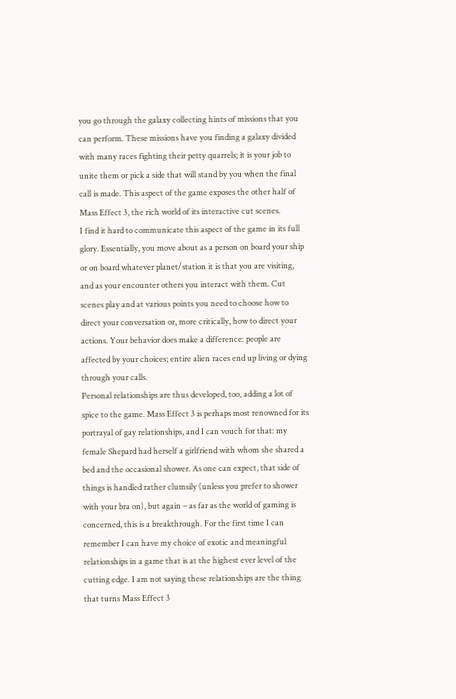you go through the galaxy collecting hints of missions that you can perform. These missions have you finding a galaxy divided with many races fighting their petty quarrels; it is your job to unite them or pick a side that will stand by you when the final call is made. This aspect of the game exposes the other half of Mass Effect 3, the rich world of its interactive cut scenes.
I find it hard to communicate this aspect of the game in its full glory. Essentially, you move about as a person on board your ship or on board whatever planet/station it is that you are visiting, and as your encounter others you interact with them. Cut scenes play and at various points you need to choose how to direct your conversation or, more critically, how to direct your actions. Your behavior does make a difference: people are affected by your choices; entire alien races end up living or dying through your calls.
Personal relationships are thus developed, too, adding a lot of spice to the game. Mass Effect 3 is perhaps most renowned for its portrayal of gay relationships, and I can vouch for that: my female Shepard had herself a girlfriend with whom she shared a bed and the occasional shower. As one can expect, that side of things is handled rather clumsily (unless you prefer to shower with your bra on), but again – as far as the world of gaming is concerned, this is a breakthrough. For the first time I can remember I can have my choice of exotic and meaningful relationships in a game that is at the highest ever level of the cutting edge. I am not saying these relationships are the thing that turns Mass Effect 3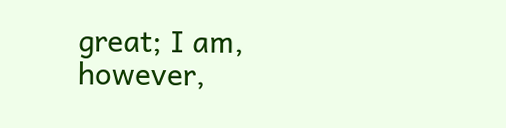great; I am, however,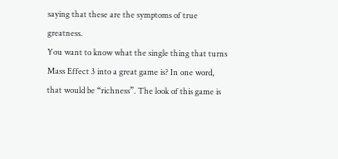saying that these are the symptoms of true greatness.
You want to know what the single thing that turns Mass Effect 3 into a great game is? In one word, that would be “richness”. The look of this game is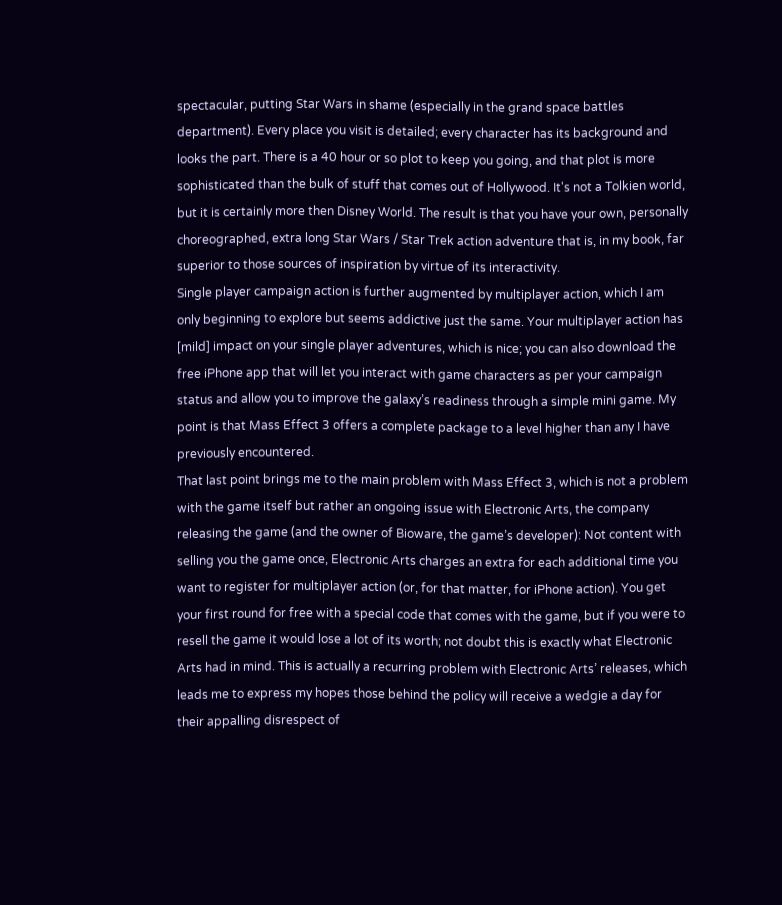spectacular, putting Star Wars in shame (especially in the grand space battles department). Every place you visit is detailed; every character has its background and looks the part. There is a 40 hour or so plot to keep you going, and that plot is more sophisticated than the bulk of stuff that comes out of Hollywood. It's not a Tolkien world, but it is certainly more then Disney World. The result is that you have your own, personally choreographed, extra long Star Wars / Star Trek action adventure that is, in my book, far superior to those sources of inspiration by virtue of its interactivity.
Single player campaign action is further augmented by multiplayer action, which I am only beginning to explore but seems addictive just the same. Your multiplayer action has [mild] impact on your single player adventures, which is nice; you can also download the free iPhone app that will let you interact with game characters as per your campaign status and allow you to improve the galaxy’s readiness through a simple mini game. My point is that Mass Effect 3 offers a complete package to a level higher than any I have previously encountered.
That last point brings me to the main problem with Mass Effect 3, which is not a problem with the game itself but rather an ongoing issue with Electronic Arts, the company releasing the game (and the owner of Bioware, the game’s developer): Not content with selling you the game once, Electronic Arts charges an extra for each additional time you want to register for multiplayer action (or, for that matter, for iPhone action). You get your first round for free with a special code that comes with the game, but if you were to resell the game it would lose a lot of its worth; not doubt this is exactly what Electronic Arts had in mind. This is actually a recurring problem with Electronic Arts’ releases, which leads me to express my hopes those behind the policy will receive a wedgie a day for their appalling disrespect of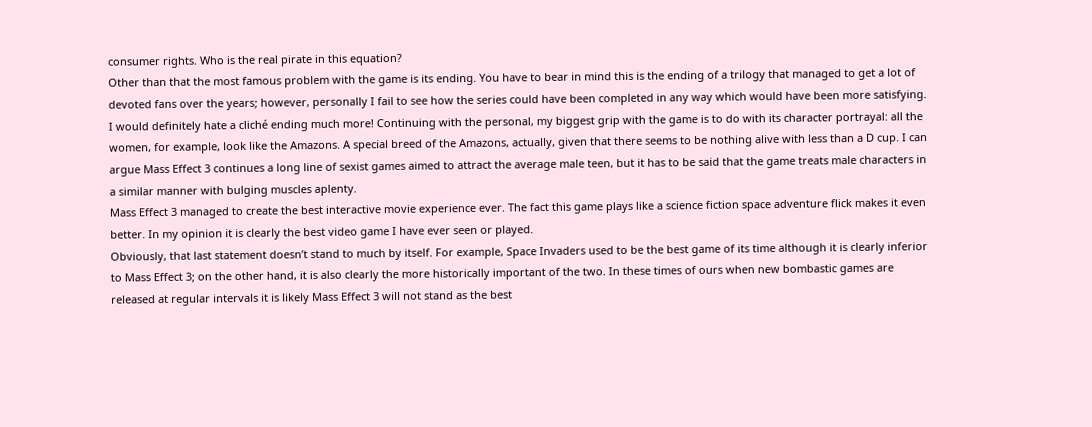consumer rights. Who is the real pirate in this equation?
Other than that the most famous problem with the game is its ending. You have to bear in mind this is the ending of a trilogy that managed to get a lot of devoted fans over the years; however, personally I fail to see how the series could have been completed in any way which would have been more satisfying. I would definitely hate a cliché ending much more! Continuing with the personal, my biggest grip with the game is to do with its character portrayal: all the women, for example, look like the Amazons. A special breed of the Amazons, actually, given that there seems to be nothing alive with less than a D cup. I can argue Mass Effect 3 continues a long line of sexist games aimed to attract the average male teen, but it has to be said that the game treats male characters in a similar manner with bulging muscles aplenty.
Mass Effect 3 managed to create the best interactive movie experience ever. The fact this game plays like a science fiction space adventure flick makes it even better. In my opinion it is clearly the best video game I have ever seen or played.
Obviously, that last statement doesn’t stand to much by itself. For example, Space Invaders used to be the best game of its time although it is clearly inferior to Mass Effect 3; on the other hand, it is also clearly the more historically important of the two. In these times of ours when new bombastic games are released at regular intervals it is likely Mass Effect 3 will not stand as the best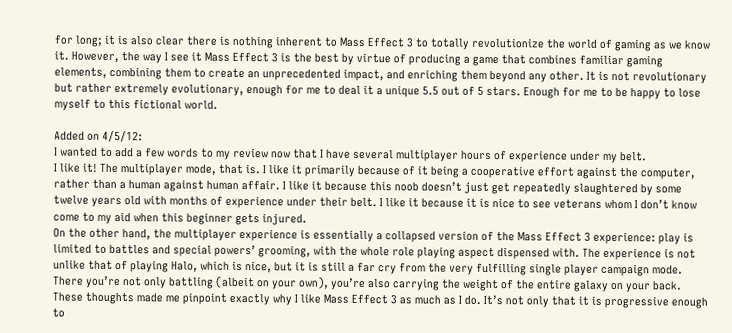for long; it is also clear there is nothing inherent to Mass Effect 3 to totally revolutionize the world of gaming as we know it. However, the way I see it Mass Effect 3 is the best by virtue of producing a game that combines familiar gaming elements, combining them to create an unprecedented impact, and enriching them beyond any other. It is not revolutionary but rather extremely evolutionary, enough for me to deal it a unique 5.5 out of 5 stars. Enough for me to be happy to lose myself to this fictional world.

Added on 4/5/12:
I wanted to add a few words to my review now that I have several multiplayer hours of experience under my belt.
I like it! The multiplayer mode, that is. I like it primarily because of it being a cooperative effort against the computer, rather than a human against human affair. I like it because this noob doesn’t just get repeatedly slaughtered by some twelve years old with months of experience under their belt. I like it because it is nice to see veterans whom I don’t know come to my aid when this beginner gets injured.
On the other hand, the multiplayer experience is essentially a collapsed version of the Mass Effect 3 experience: play is limited to battles and special powers’ grooming, with the whole role playing aspect dispensed with. The experience is not unlike that of playing Halo, which is nice, but it is still a far cry from the very fulfilling single player campaign mode. There you’re not only battling (albeit on your own), you’re also carrying the weight of the entire galaxy on your back.
These thoughts made me pinpoint exactly why I like Mass Effect 3 as much as I do. It’s not only that it is progressive enough to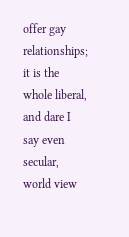offer gay relationships; it is the whole liberal, and dare I say even secular, world view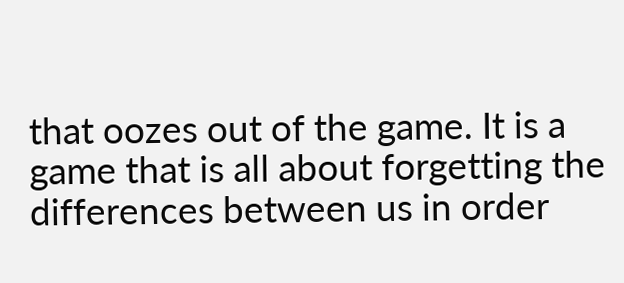that oozes out of the game. It is a game that is all about forgetting the differences between us in order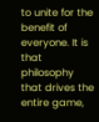to unite for the benefit of everyone. It is that philosophy that drives the entire game,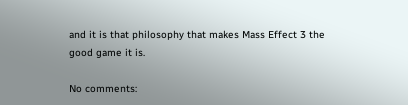and it is that philosophy that makes Mass Effect 3 the good game it is.

No comments: